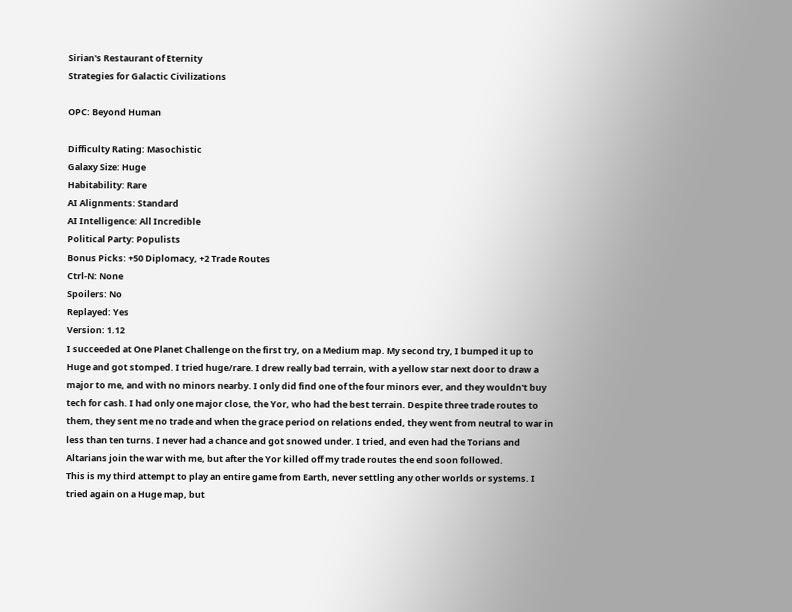Sirian's Restaurant of Eternity
Strategies for Galactic Civilizations

OPC: Beyond Human

Difficulty Rating: Masochistic
Galaxy Size: Huge
Habitability: Rare
AI Alignments: Standard
AI Intelligence: All Incredible
Political Party: Populists
Bonus Picks: +50 Diplomacy, +2 Trade Routes
Ctrl-N: None
Spoilers: No
Replayed: Yes
Version: 1.12
I succeeded at One Planet Challenge on the first try, on a Medium map. My second try, I bumped it up to Huge and got stomped. I tried huge/rare. I drew really bad terrain, with a yellow star next door to draw a major to me, and with no minors nearby. I only did find one of the four minors ever, and they wouldn't buy tech for cash. I had only one major close, the Yor, who had the best terrain. Despite three trade routes to them, they sent me no trade and when the grace period on relations ended, they went from neutral to war in less than ten turns. I never had a chance and got snowed under. I tried, and even had the Torians and Altarians join the war with me, but after the Yor killed off my trade routes the end soon followed.
This is my third attempt to play an entire game from Earth, never settling any other worlds or systems. I tried again on a Huge map, but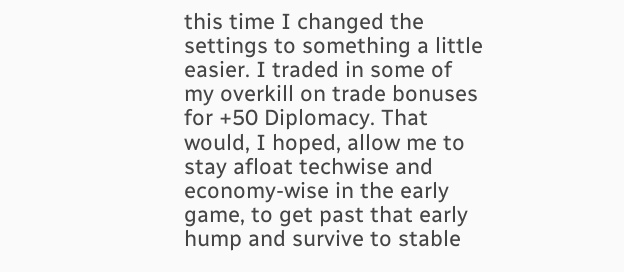this time I changed the settings to something a little easier. I traded in some of my overkill on trade bonuses for +50 Diplomacy. That would, I hoped, allow me to stay afloat techwise and economy-wise in the early game, to get past that early hump and survive to stable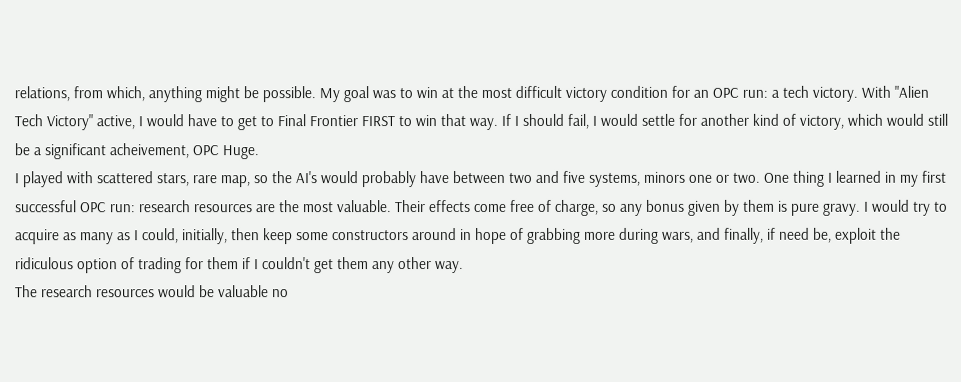relations, from which, anything might be possible. My goal was to win at the most difficult victory condition for an OPC run: a tech victory. With "Alien Tech Victory" active, I would have to get to Final Frontier FIRST to win that way. If I should fail, I would settle for another kind of victory, which would still be a significant acheivement, OPC Huge.
I played with scattered stars, rare map, so the AI's would probably have between two and five systems, minors one or two. One thing I learned in my first successful OPC run: research resources are the most valuable. Their effects come free of charge, so any bonus given by them is pure gravy. I would try to acquire as many as I could, initially, then keep some constructors around in hope of grabbing more during wars, and finally, if need be, exploit the ridiculous option of trading for them if I couldn't get them any other way.
The research resources would be valuable no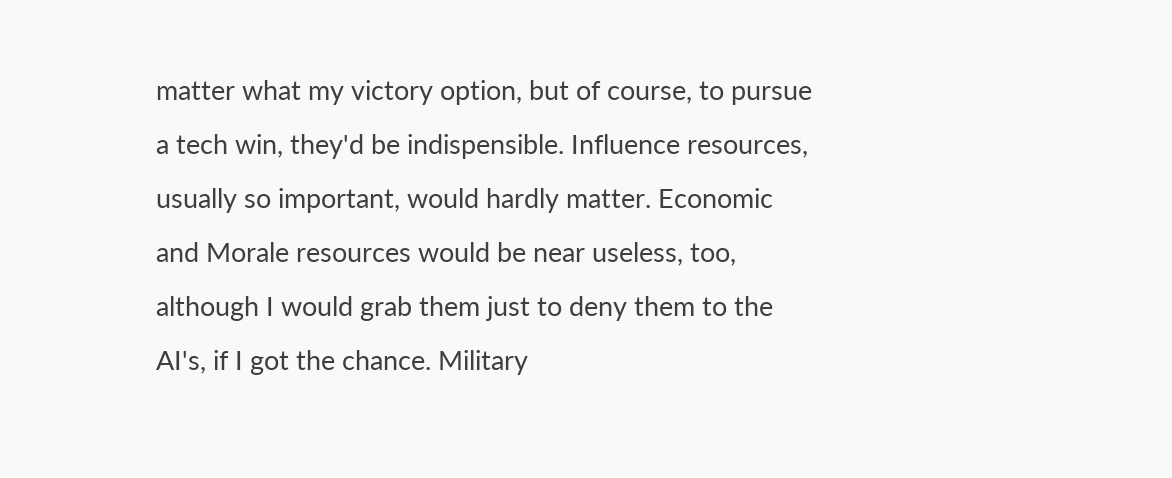matter what my victory option, but of course, to pursue a tech win, they'd be indispensible. Influence resources, usually so important, would hardly matter. Economic and Morale resources would be near useless, too, although I would grab them just to deny them to the AI's, if I got the chance. Military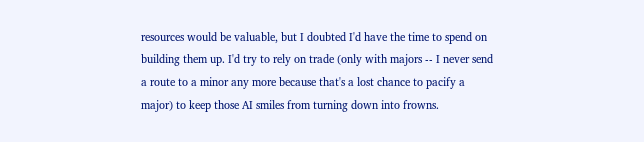resources would be valuable, but I doubted I'd have the time to spend on building them up. I'd try to rely on trade (only with majors -- I never send a route to a minor any more because that's a lost chance to pacify a major) to keep those AI smiles from turning down into frowns.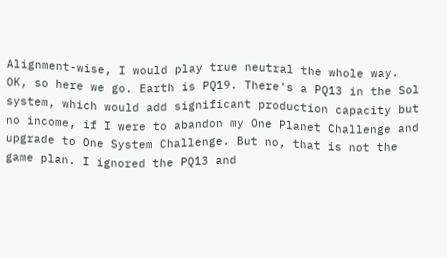Alignment-wise, I would play true neutral the whole way.
OK, so here we go. Earth is PQ19. There's a PQ13 in the Sol system, which would add significant production capacity but no income, if I were to abandon my One Planet Challenge and upgrade to One System Challenge. But no, that is not the game plan. I ignored the PQ13 and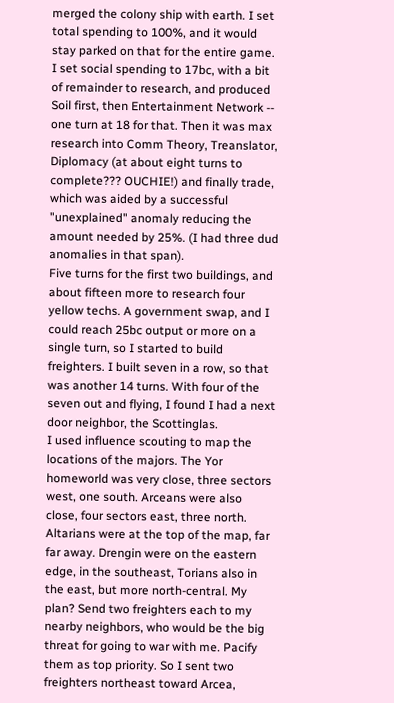merged the colony ship with earth. I set total spending to 100%, and it would stay parked on that for the entire game. I set social spending to 17bc, with a bit of remainder to research, and produced Soil first, then Entertainment Network -- one turn at 18 for that. Then it was max research into Comm Theory, Treanslator, Diplomacy (at about eight turns to complete??? OUCHIE!) and finally trade, which was aided by a successful "unexplained" anomaly reducing the amount needed by 25%. (I had three dud anomalies in that span).
Five turns for the first two buildings, and about fifteen more to research four yellow techs. A government swap, and I could reach 25bc output or more on a single turn, so I started to build freighters. I built seven in a row, so that was another 14 turns. With four of the seven out and flying, I found I had a next door neighbor, the Scottinglas.
I used influence scouting to map the locations of the majors. The Yor homeworld was very close, three sectors west, one south. Arceans were also close, four sectors east, three north. Altarians were at the top of the map, far far away. Drengin were on the eastern edge, in the southeast, Torians also in the east, but more north-central. My plan? Send two freighters each to my nearby neighbors, who would be the big threat for going to war with me. Pacify them as top priority. So I sent two freighters northeast toward Arcea,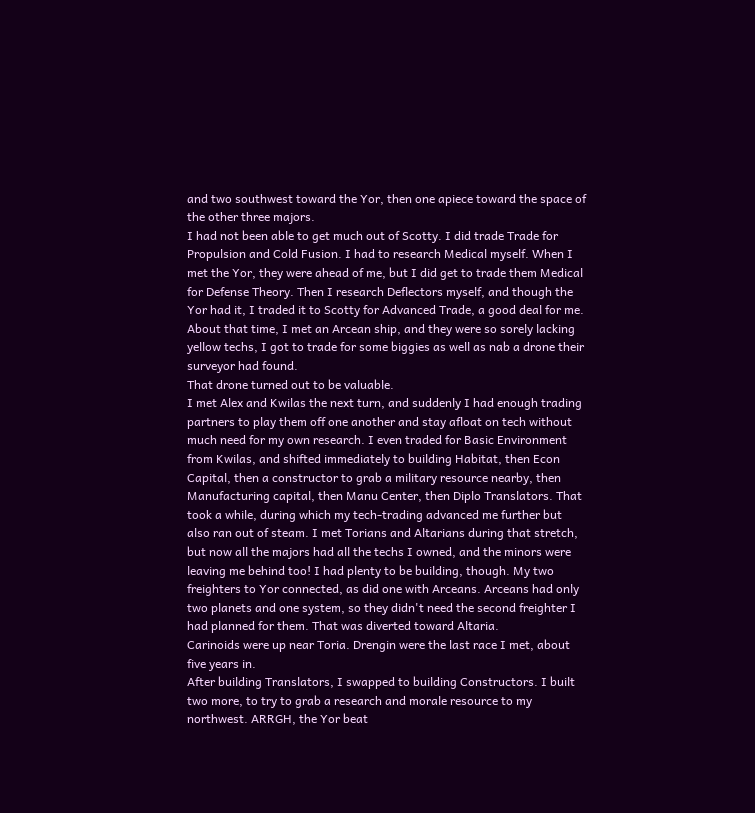and two southwest toward the Yor, then one apiece toward the space of the other three majors.
I had not been able to get much out of Scotty. I did trade Trade for Propulsion and Cold Fusion. I had to research Medical myself. When I met the Yor, they were ahead of me, but I did get to trade them Medical for Defense Theory. Then I research Deflectors myself, and though the Yor had it, I traded it to Scotty for Advanced Trade, a good deal for me. About that time, I met an Arcean ship, and they were so sorely lacking yellow techs, I got to trade for some biggies as well as nab a drone their surveyor had found.
That drone turned out to be valuable.
I met Alex and Kwilas the next turn, and suddenly I had enough trading partners to play them off one another and stay afloat on tech without much need for my own research. I even traded for Basic Environment from Kwilas, and shifted immediately to building Habitat, then Econ Capital, then a constructor to grab a military resource nearby, then Manufacturing capital, then Manu Center, then Diplo Translators. That took a while, during which my tech-trading advanced me further but also ran out of steam. I met Torians and Altarians during that stretch, but now all the majors had all the techs I owned, and the minors were leaving me behind too! I had plenty to be building, though. My two freighters to Yor connected, as did one with Arceans. Arceans had only two planets and one system, so they didn't need the second freighter I had planned for them. That was diverted toward Altaria.
Carinoids were up near Toria. Drengin were the last race I met, about five years in.
After building Translators, I swapped to building Constructors. I built two more, to try to grab a research and morale resource to my northwest. ARRGH, the Yor beat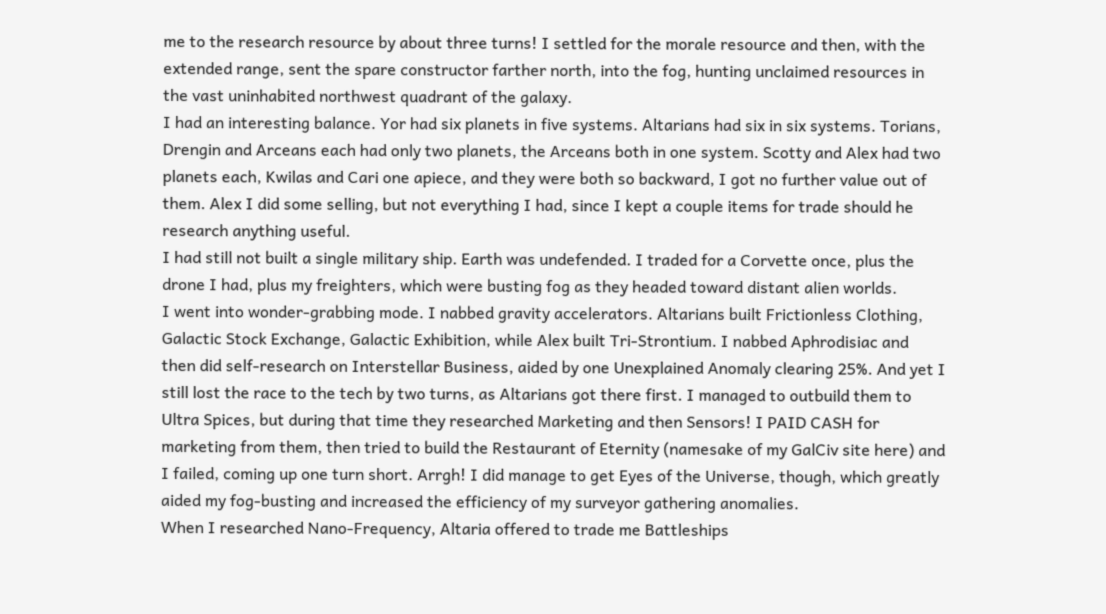me to the research resource by about three turns! I settled for the morale resource and then, with the extended range, sent the spare constructor farther north, into the fog, hunting unclaimed resources in the vast uninhabited northwest quadrant of the galaxy.
I had an interesting balance. Yor had six planets in five systems. Altarians had six in six systems. Torians, Drengin and Arceans each had only two planets, the Arceans both in one system. Scotty and Alex had two planets each, Kwilas and Cari one apiece, and they were both so backward, I got no further value out of them. Alex I did some selling, but not everything I had, since I kept a couple items for trade should he research anything useful.
I had still not built a single military ship. Earth was undefended. I traded for a Corvette once, plus the drone I had, plus my freighters, which were busting fog as they headed toward distant alien worlds.
I went into wonder-grabbing mode. I nabbed gravity accelerators. Altarians built Frictionless Clothing, Galactic Stock Exchange, Galactic Exhibition, while Alex built Tri-Strontium. I nabbed Aphrodisiac and then did self-research on Interstellar Business, aided by one Unexplained Anomaly clearing 25%. And yet I still lost the race to the tech by two turns, as Altarians got there first. I managed to outbuild them to Ultra Spices, but during that time they researched Marketing and then Sensors! I PAID CASH for marketing from them, then tried to build the Restaurant of Eternity (namesake of my GalCiv site here) and I failed, coming up one turn short. Arrgh! I did manage to get Eyes of the Universe, though, which greatly aided my fog-busting and increased the efficiency of my surveyor gathering anomalies.
When I researched Nano-Frequency, Altaria offered to trade me Battleships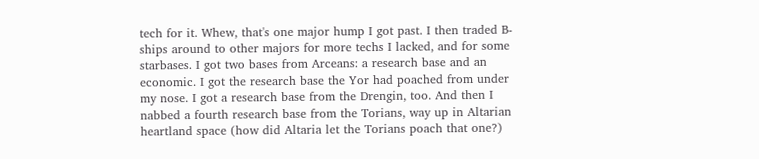tech for it. Whew, that's one major hump I got past. I then traded B-ships around to other majors for more techs I lacked, and for some starbases. I got two bases from Arceans: a research base and an economic. I got the research base the Yor had poached from under my nose. I got a research base from the Drengin, too. And then I nabbed a fourth research base from the Torians, way up in Altarian heartland space (how did Altaria let the Torians poach that one?)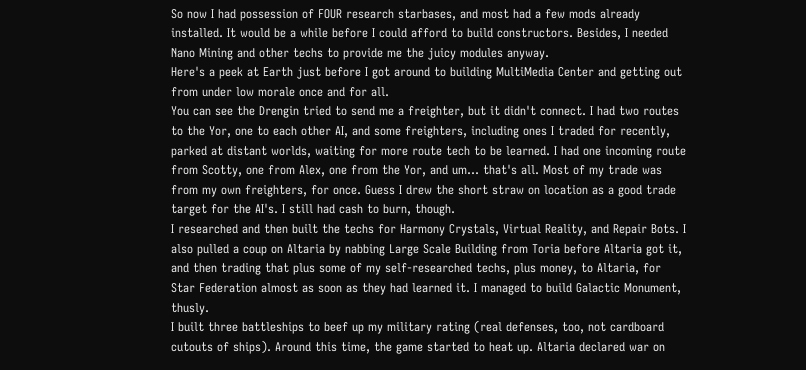So now I had possession of FOUR research starbases, and most had a few mods already installed. It would be a while before I could afford to build constructors. Besides, I needed Nano Mining and other techs to provide me the juicy modules anyway.
Here's a peek at Earth just before I got around to building MultiMedia Center and getting out from under low morale once and for all.
You can see the Drengin tried to send me a freighter, but it didn't connect. I had two routes to the Yor, one to each other AI, and some freighters, including ones I traded for recently, parked at distant worlds, waiting for more route tech to be learned. I had one incoming route from Scotty, one from Alex, one from the Yor, and um... that's all. Most of my trade was from my own freighters, for once. Guess I drew the short straw on location as a good trade target for the AI's. I still had cash to burn, though.
I researched and then built the techs for Harmony Crystals, Virtual Reality, and Repair Bots. I also pulled a coup on Altaria by nabbing Large Scale Building from Toria before Altaria got it, and then trading that plus some of my self-researched techs, plus money, to Altaria, for Star Federation almost as soon as they had learned it. I managed to build Galactic Monument, thusly.
I built three battleships to beef up my military rating (real defenses, too, not cardboard cutouts of ships). Around this time, the game started to heat up. Altaria declared war on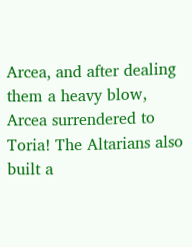Arcea, and after dealing them a heavy blow, Arcea surrendered to Toria! The Altarians also built a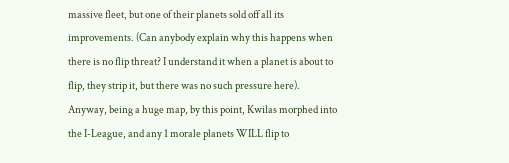massive fleet, but one of their planets sold off all its improvements. (Can anybody explain why this happens when there is no flip threat? I understand it when a planet is about to flip, they strip it, but there was no such pressure here). Anyway, being a huge map, by this point, Kwilas morphed into the I-League, and any 1 morale planets WILL flip to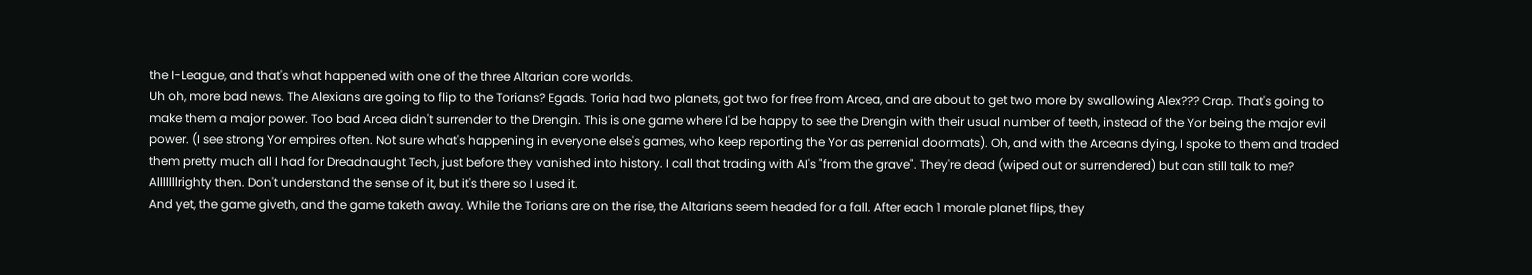the I-League, and that's what happened with one of the three Altarian core worlds.
Uh oh, more bad news. The Alexians are going to flip to the Torians? Egads. Toria had two planets, got two for free from Arcea, and are about to get two more by swallowing Alex??? Crap. That's going to make them a major power. Too bad Arcea didn't surrender to the Drengin. This is one game where I'd be happy to see the Drengin with their usual number of teeth, instead of the Yor being the major evil power. (I see strong Yor empires often. Not sure what's happening in everyone else's games, who keep reporting the Yor as perrenial doormats). Oh, and with the Arceans dying, I spoke to them and traded them pretty much all I had for Dreadnaught Tech, just before they vanished into history. I call that trading with AI's "from the grave". They're dead (wiped out or surrendered) but can still talk to me? Alllllllrighty then. Don't understand the sense of it, but it's there so I used it.
And yet, the game giveth, and the game taketh away. While the Torians are on the rise, the Altarians seem headed for a fall. After each 1 morale planet flips, they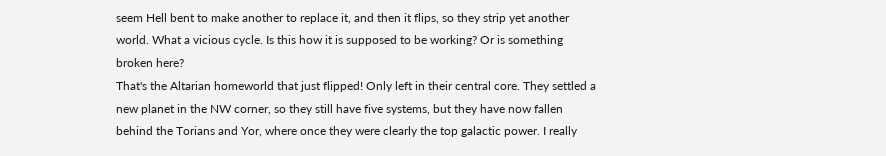seem Hell bent to make another to replace it, and then it flips, so they strip yet another world. What a vicious cycle. Is this how it is supposed to be working? Or is something broken here?
That's the Altarian homeworld that just flipped! Only left in their central core. They settled a new planet in the NW corner, so they still have five systems, but they have now fallen behind the Torians and Yor, where once they were clearly the top galactic power. I really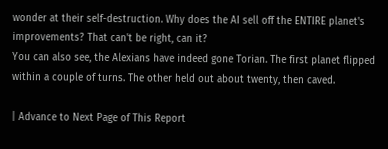wonder at their self-destruction. Why does the AI sell off the ENTIRE planet's improvements? That can't be right, can it?
You can also see, the Alexians have indeed gone Torian. The first planet flipped within a couple of turns. The other held out about twenty, then caved.

| Advance to Next Page of This Report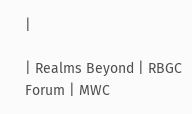|

| Realms Beyond | RBGC Forum | MWC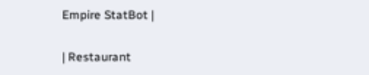Empire StatBot |

| Restaurant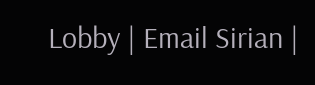Lobby | Email Sirian |